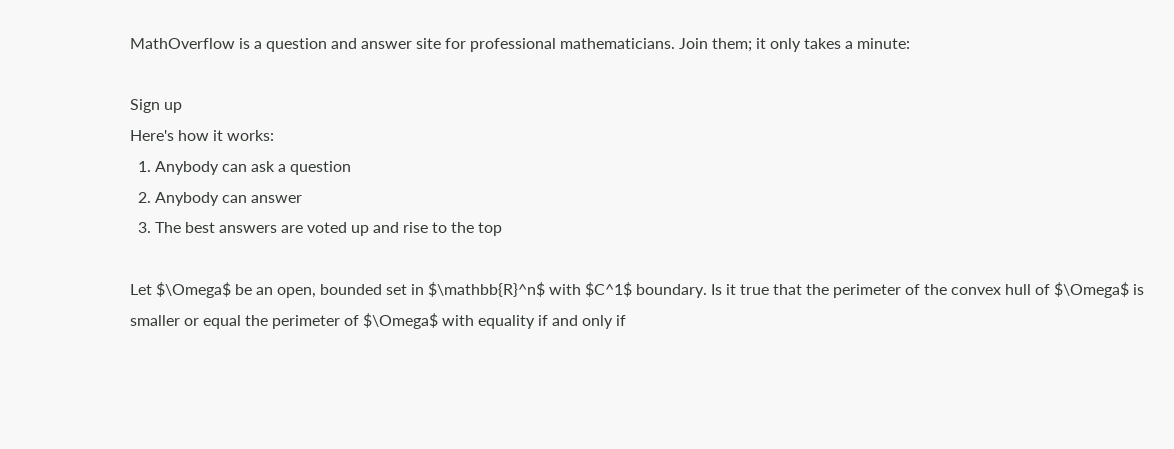MathOverflow is a question and answer site for professional mathematicians. Join them; it only takes a minute:

Sign up
Here's how it works:
  1. Anybody can ask a question
  2. Anybody can answer
  3. The best answers are voted up and rise to the top

Let $\Omega$ be an open, bounded set in $\mathbb{R}^n$ with $C^1$ boundary. Is it true that the perimeter of the convex hull of $\Omega$ is smaller or equal the perimeter of $\Omega$ with equality if and only if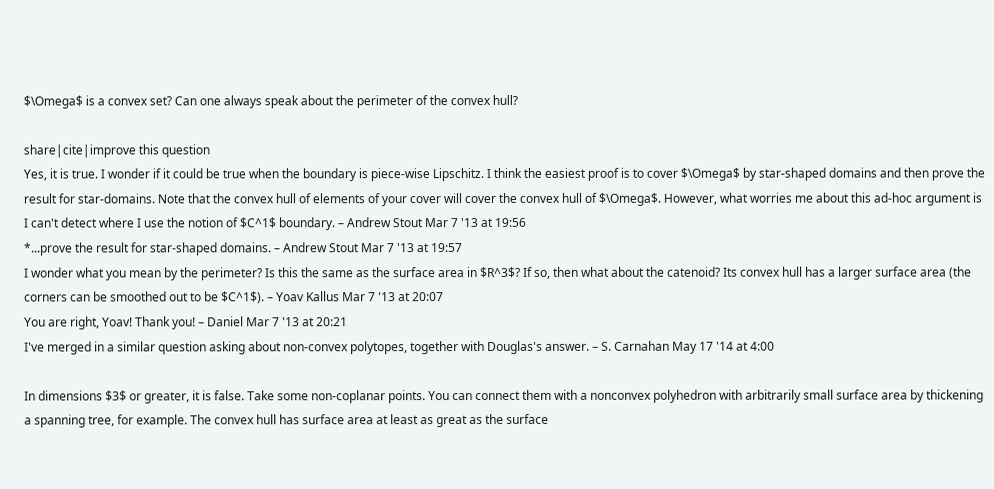$\Omega$ is a convex set? Can one always speak about the perimeter of the convex hull?

share|cite|improve this question
Yes, it is true. I wonder if it could be true when the boundary is piece-wise Lipschitz. I think the easiest proof is to cover $\Omega$ by star-shaped domains and then prove the result for star-domains. Note that the convex hull of elements of your cover will cover the convex hull of $\Omega$. However, what worries me about this ad-hoc argument is I can't detect where I use the notion of $C^1$ boundary. – Andrew Stout Mar 7 '13 at 19:56
*...prove the result for star-shaped domains. – Andrew Stout Mar 7 '13 at 19:57
I wonder what you mean by the perimeter? Is this the same as the surface area in $R^3$? If so, then what about the catenoid? Its convex hull has a larger surface area (the corners can be smoothed out to be $C^1$). – Yoav Kallus Mar 7 '13 at 20:07
You are right, Yoav! Thank you! – Daniel Mar 7 '13 at 20:21
I've merged in a similar question asking about non-convex polytopes, together with Douglas's answer. – S. Carnahan May 17 '14 at 4:00

In dimensions $3$ or greater, it is false. Take some non-coplanar points. You can connect them with a nonconvex polyhedron with arbitrarily small surface area by thickening a spanning tree, for example. The convex hull has surface area at least as great as the surface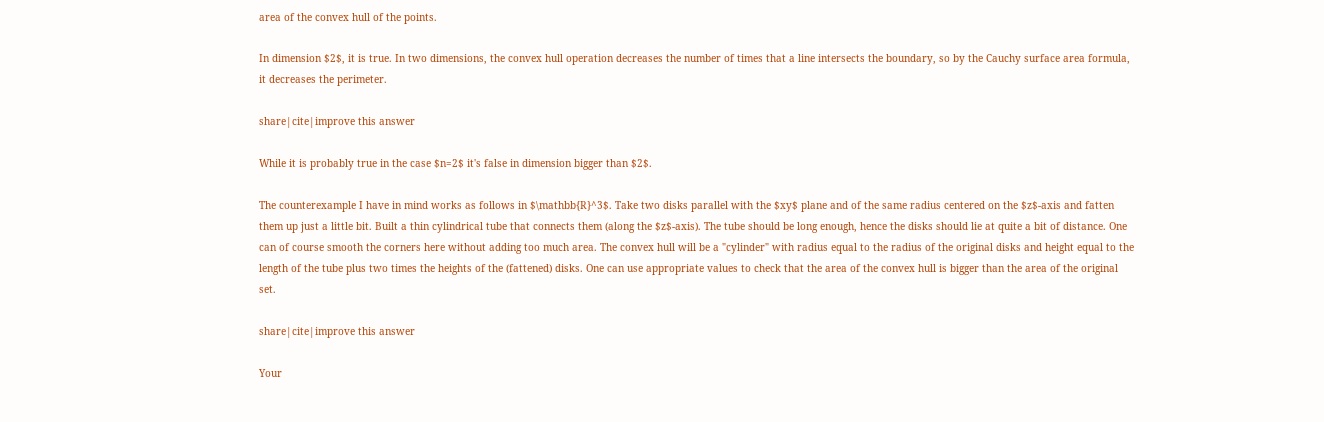area of the convex hull of the points.

In dimension $2$, it is true. In two dimensions, the convex hull operation decreases the number of times that a line intersects the boundary, so by the Cauchy surface area formula, it decreases the perimeter.

share|cite|improve this answer

While it is probably true in the case $n=2$ it's false in dimension bigger than $2$.

The counterexample I have in mind works as follows in $\mathbb{R}^3$. Take two disks parallel with the $xy$ plane and of the same radius centered on the $z$-axis and fatten them up just a little bit. Built a thin cylindrical tube that connects them (along the $z$-axis). The tube should be long enough, hence the disks should lie at quite a bit of distance. One can of course smooth the corners here without adding too much area. The convex hull will be a "cylinder" with radius equal to the radius of the original disks and height equal to the length of the tube plus two times the heights of the (fattened) disks. One can use appropriate values to check that the area of the convex hull is bigger than the area of the original set.

share|cite|improve this answer

Your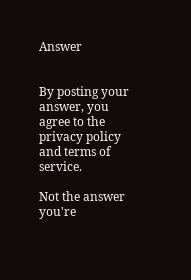Answer


By posting your answer, you agree to the privacy policy and terms of service.

Not the answer you're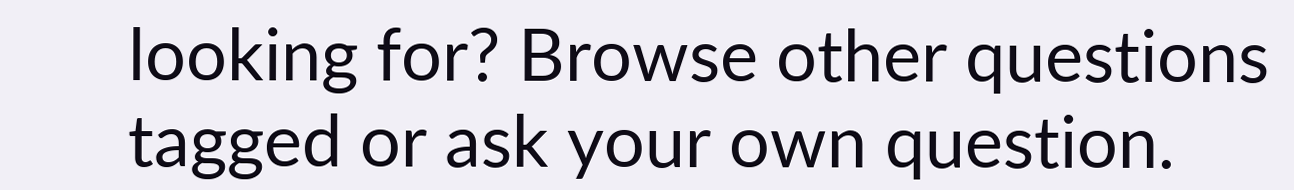looking for? Browse other questions tagged or ask your own question.